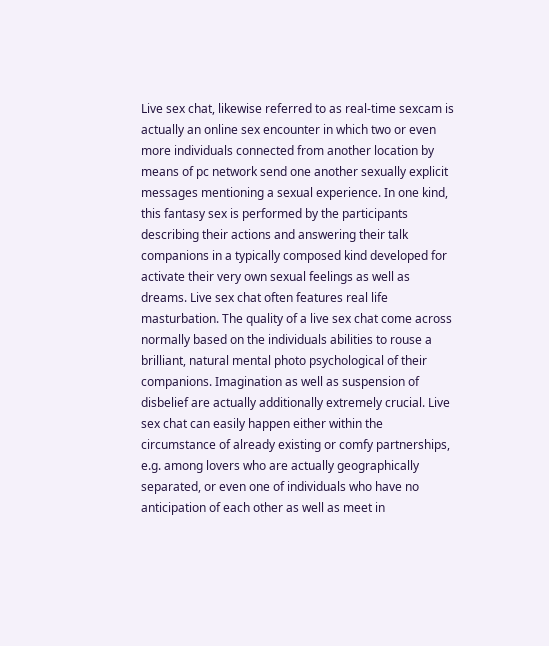Live sex chat, likewise referred to as real-time sexcam is actually an online sex encounter in which two or even more individuals connected from another location by means of pc network send one another sexually explicit messages mentioning a sexual experience. In one kind, this fantasy sex is performed by the participants describing their actions and answering their talk companions in a typically composed kind developed for activate their very own sexual feelings as well as dreams. Live sex chat often features real life masturbation. The quality of a live sex chat come across normally based on the individuals abilities to rouse a brilliant, natural mental photo psychological of their companions. Imagination as well as suspension of disbelief are actually additionally extremely crucial. Live sex chat can easily happen either within the circumstance of already existing or comfy partnerships, e.g. among lovers who are actually geographically separated, or even one of individuals who have no anticipation of each other as well as meet in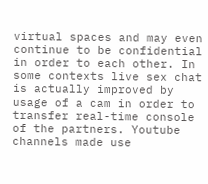virtual spaces and may even continue to be confidential in order to each other. In some contexts live sex chat is actually improved by usage of a cam in order to transfer real-time console of the partners. Youtube channels made use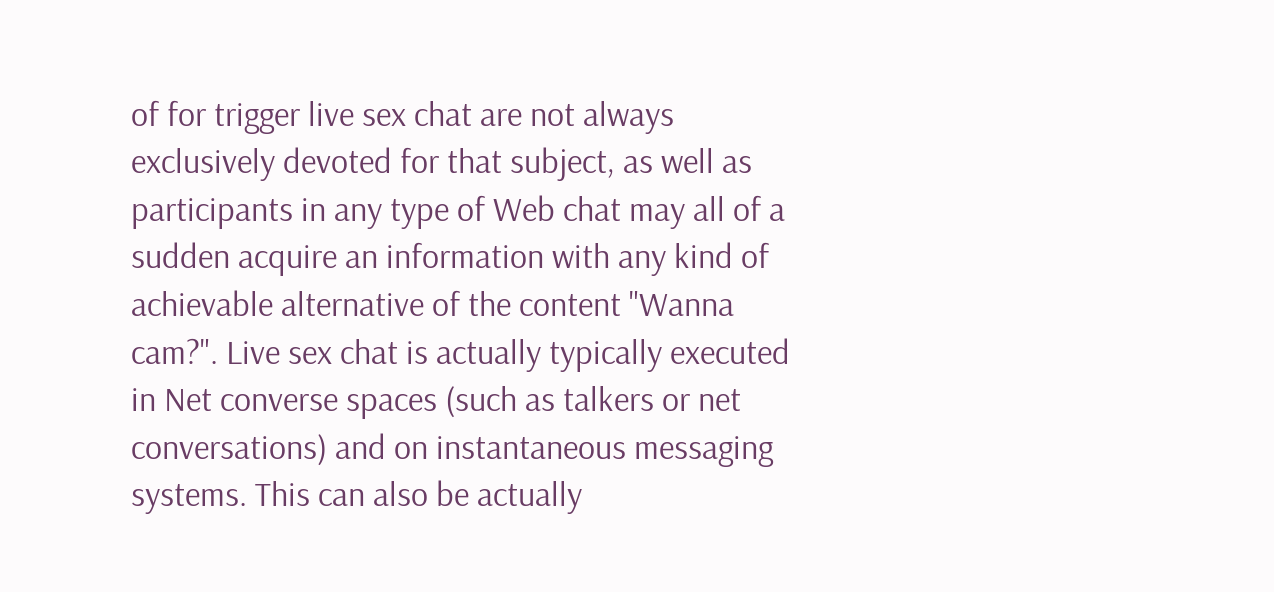of for trigger live sex chat are not always exclusively devoted for that subject, as well as participants in any type of Web chat may all of a sudden acquire an information with any kind of achievable alternative of the content "Wanna cam?". Live sex chat is actually typically executed in Net converse spaces (such as talkers or net conversations) and on instantaneous messaging systems. This can also be actually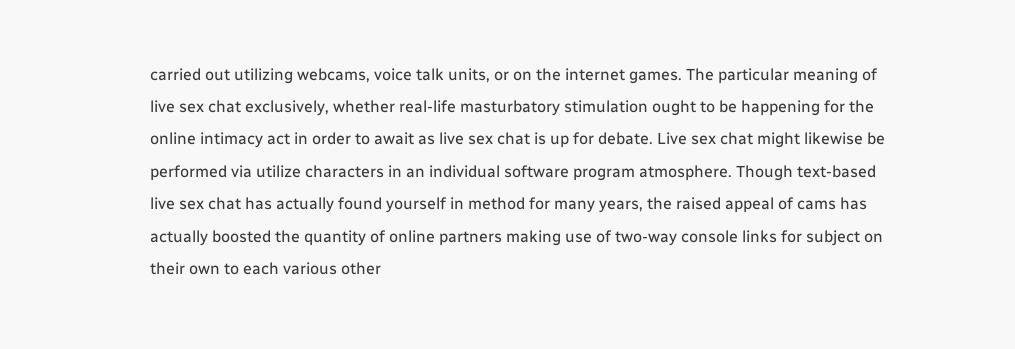carried out utilizing webcams, voice talk units, or on the internet games. The particular meaning of live sex chat exclusively, whether real-life masturbatory stimulation ought to be happening for the online intimacy act in order to await as live sex chat is up for debate. Live sex chat might likewise be performed via utilize characters in an individual software program atmosphere. Though text-based live sex chat has actually found yourself in method for many years, the raised appeal of cams has actually boosted the quantity of online partners making use of two-way console links for subject on their own to each various other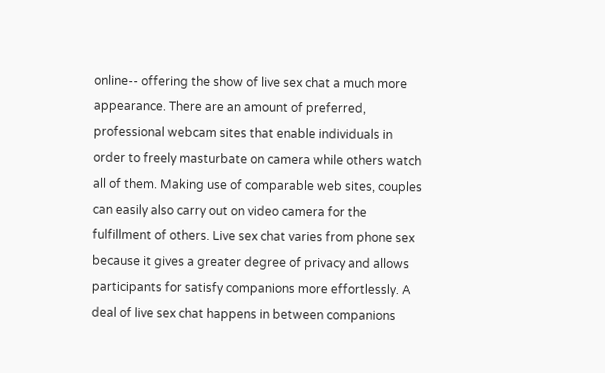online-- offering the show of live sex chat a much more appearance. There are an amount of preferred, professional webcam sites that enable individuals in order to freely masturbate on camera while others watch all of them. Making use of comparable web sites, couples can easily also carry out on video camera for the fulfillment of others. Live sex chat varies from phone sex because it gives a greater degree of privacy and allows participants for satisfy companions more effortlessly. A deal of live sex chat happens in between companions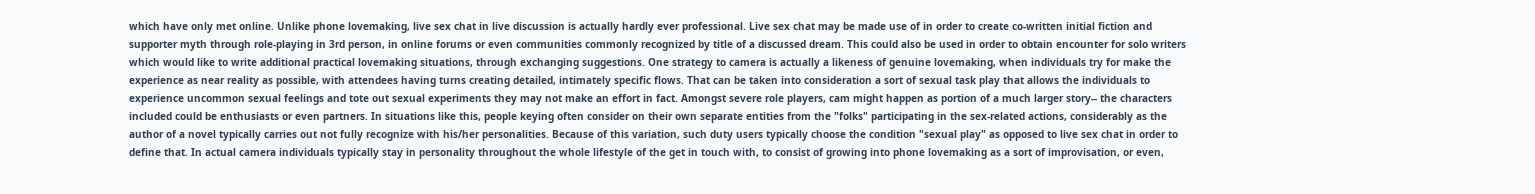which have only met online. Unlike phone lovemaking, live sex chat in live discussion is actually hardly ever professional. Live sex chat may be made use of in order to create co-written initial fiction and supporter myth through role-playing in 3rd person, in online forums or even communities commonly recognized by title of a discussed dream. This could also be used in order to obtain encounter for solo writers which would like to write additional practical lovemaking situations, through exchanging suggestions. One strategy to camera is actually a likeness of genuine lovemaking, when individuals try for make the experience as near reality as possible, with attendees having turns creating detailed, intimately specific flows. That can be taken into consideration a sort of sexual task play that allows the individuals to experience uncommon sexual feelings and tote out sexual experiments they may not make an effort in fact. Amongst severe role players, cam might happen as portion of a much larger story-- the characters included could be enthusiasts or even partners. In situations like this, people keying often consider on their own separate entities from the "folks" participating in the sex-related actions, considerably as the author of a novel typically carries out not fully recognize with his/her personalities. Because of this variation, such duty users typically choose the condition "sexual play" as opposed to live sex chat in order to define that. In actual camera individuals typically stay in personality throughout the whole lifestyle of the get in touch with, to consist of growing into phone lovemaking as a sort of improvisation, or even,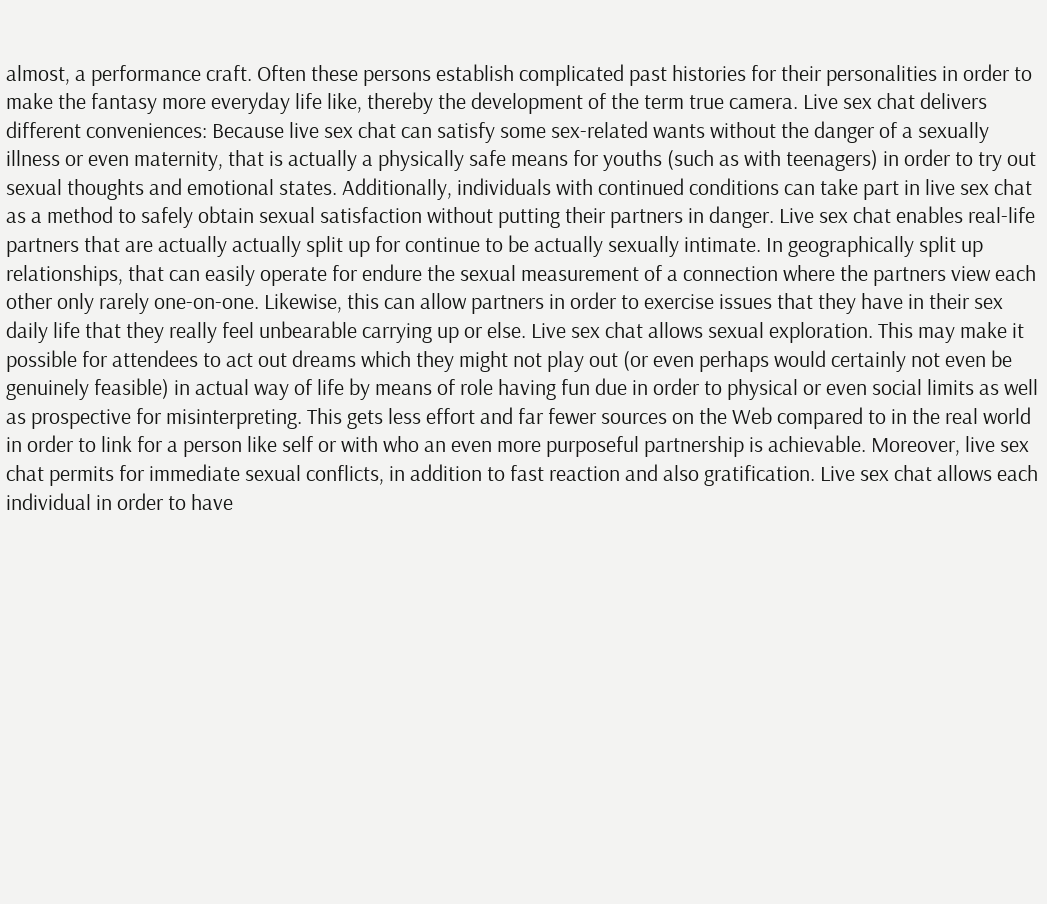almost, a performance craft. Often these persons establish complicated past histories for their personalities in order to make the fantasy more everyday life like, thereby the development of the term true camera. Live sex chat delivers different conveniences: Because live sex chat can satisfy some sex-related wants without the danger of a sexually illness or even maternity, that is actually a physically safe means for youths (such as with teenagers) in order to try out sexual thoughts and emotional states. Additionally, individuals with continued conditions can take part in live sex chat as a method to safely obtain sexual satisfaction without putting their partners in danger. Live sex chat enables real-life partners that are actually actually split up for continue to be actually sexually intimate. In geographically split up relationships, that can easily operate for endure the sexual measurement of a connection where the partners view each other only rarely one-on-one. Likewise, this can allow partners in order to exercise issues that they have in their sex daily life that they really feel unbearable carrying up or else. Live sex chat allows sexual exploration. This may make it possible for attendees to act out dreams which they might not play out (or even perhaps would certainly not even be genuinely feasible) in actual way of life by means of role having fun due in order to physical or even social limits as well as prospective for misinterpreting. This gets less effort and far fewer sources on the Web compared to in the real world in order to link for a person like self or with who an even more purposeful partnership is achievable. Moreover, live sex chat permits for immediate sexual conflicts, in addition to fast reaction and also gratification. Live sex chat allows each individual in order to have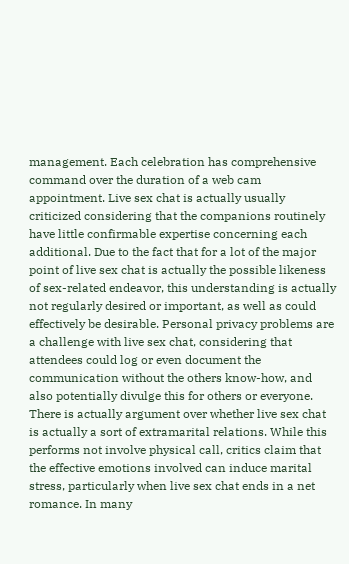management. Each celebration has comprehensive command over the duration of a web cam appointment. Live sex chat is actually usually criticized considering that the companions routinely have little confirmable expertise concerning each additional. Due to the fact that for a lot of the major point of live sex chat is actually the possible likeness of sex-related endeavor, this understanding is actually not regularly desired or important, as well as could effectively be desirable. Personal privacy problems are a challenge with live sex chat, considering that attendees could log or even document the communication without the others know-how, and also potentially divulge this for others or everyone. There is actually argument over whether live sex chat is actually a sort of extramarital relations. While this performs not involve physical call, critics claim that the effective emotions involved can induce marital stress, particularly when live sex chat ends in a net romance. In many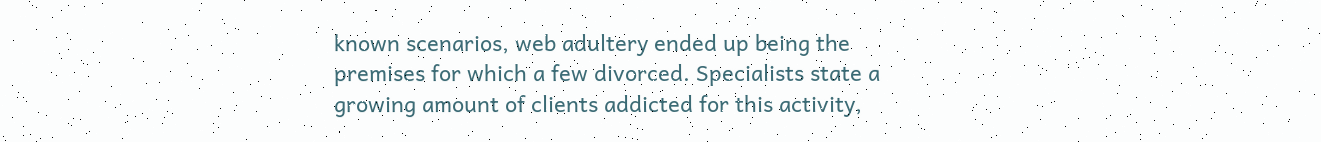known scenarios, web adultery ended up being the premises for which a few divorced. Specialists state a growing amount of clients addicted for this activity,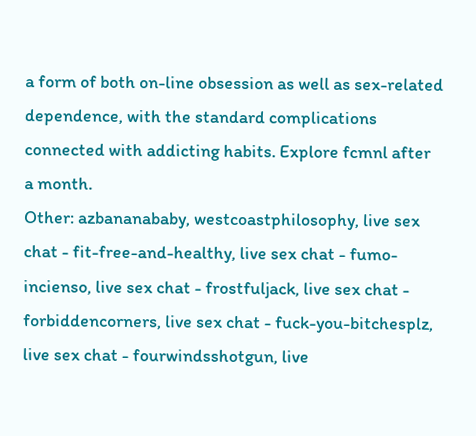a form of both on-line obsession as well as sex-related dependence, with the standard complications connected with addicting habits. Explore fcmnl after a month.
Other: azbananababy, westcoastphilosophy, live sex chat - fit-free-and-healthy, live sex chat - fumo-incienso, live sex chat - frostfuljack, live sex chat - forbiddencorners, live sex chat - fuck-you-bitchesplz, live sex chat - fourwindsshotgun, live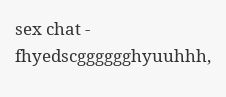sex chat - fhyedscgggggghyuuhhh,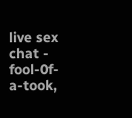live sex chat - fool-0f-a-took,